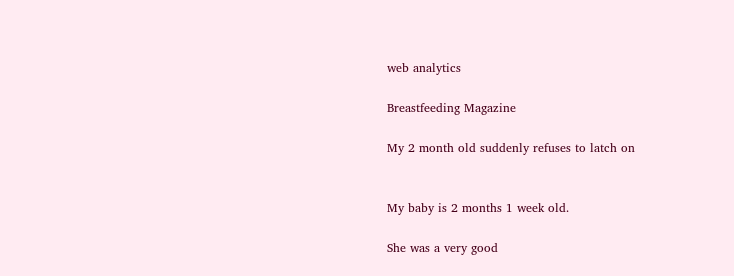web analytics

Breastfeeding Magazine

My 2 month old suddenly refuses to latch on


My baby is 2 months 1 week old.

She was a very good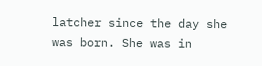latcher since the day she was born. She was in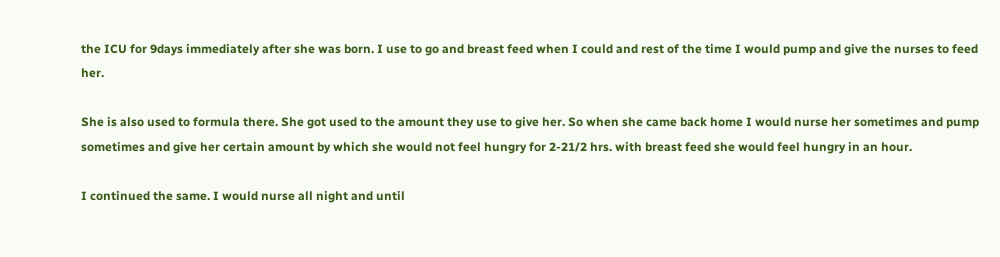the ICU for 9days immediately after she was born. I use to go and breast feed when I could and rest of the time I would pump and give the nurses to feed her.

She is also used to formula there. She got used to the amount they use to give her. So when she came back home I would nurse her sometimes and pump sometimes and give her certain amount by which she would not feel hungry for 2-21/2 hrs. with breast feed she would feel hungry in an hour.

I continued the same. I would nurse all night and until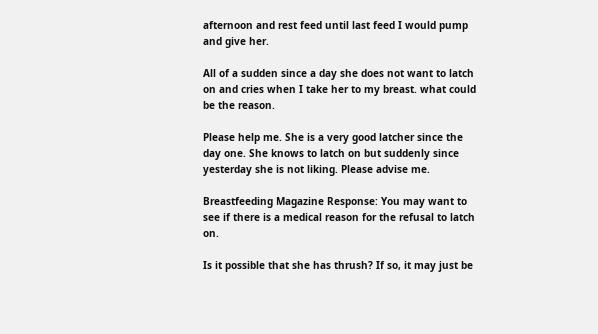afternoon and rest feed until last feed I would pump and give her.

All of a sudden since a day she does not want to latch on and cries when I take her to my breast. what could be the reason.

Please help me. She is a very good latcher since the day one. She knows to latch on but suddenly since yesterday she is not liking. Please advise me.

Breastfeeding Magazine Response: You may want to see if there is a medical reason for the refusal to latch on.

Is it possible that she has thrush? If so, it may just be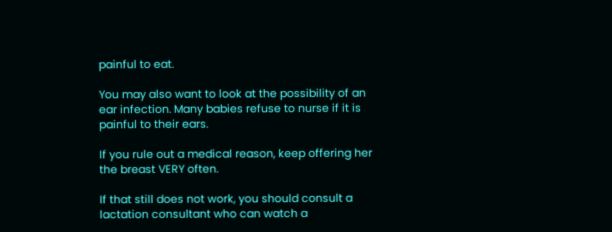painful to eat.

You may also want to look at the possibility of an ear infection. Many babies refuse to nurse if it is painful to their ears.

If you rule out a medical reason, keep offering her the breast VERY often.

If that still does not work, you should consult a lactation consultant who can watch a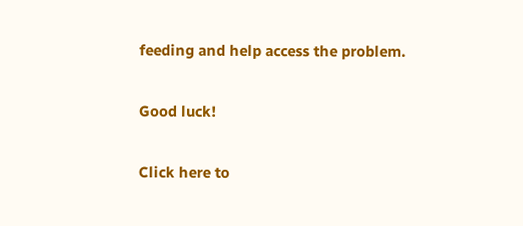feeding and help access the problem.

Good luck!

Click here to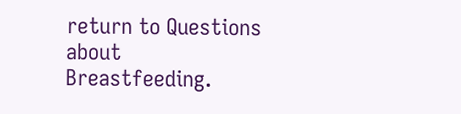return to Questions about Breastfeeding.